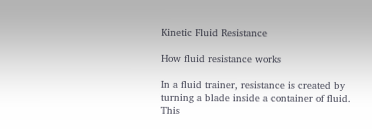Kinetic Fluid Resistance

How fluid resistance works

In a fluid trainer, resistance is created by turning a blade inside a container of fluid. This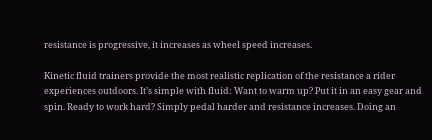resistance is progressive, it increases as wheel speed increases.

Kinetic fluid trainers provide the most realistic replication of the resistance a rider experiences outdoors. It’s simple with fluid: Want to warm up? Put it in an easy gear and spin. Ready to work hard? Simply pedal harder and resistance increases. Doing an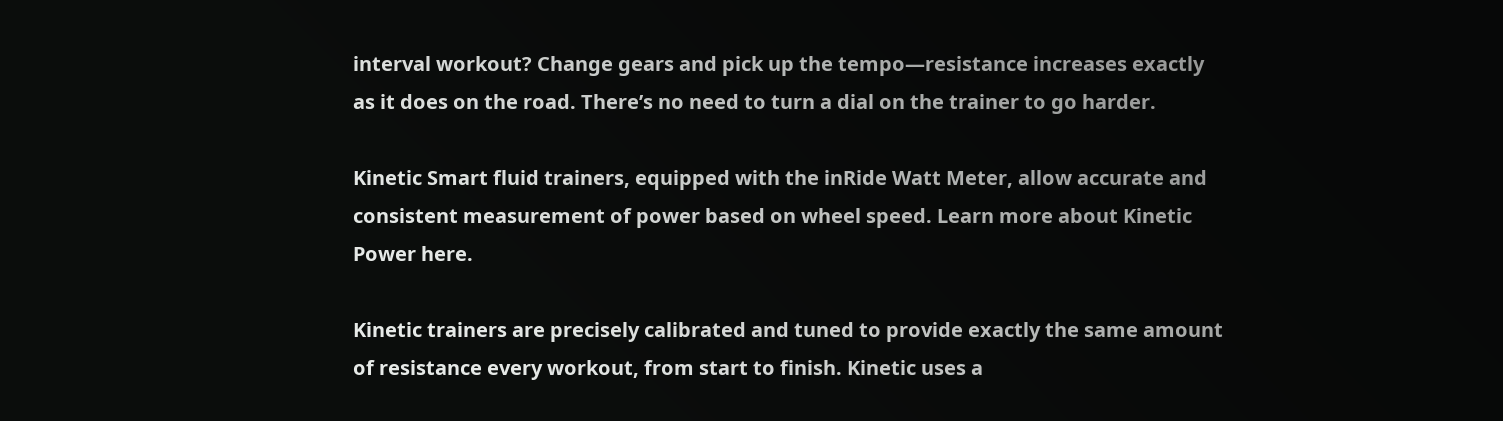interval workout? Change gears and pick up the tempo—resistance increases exactly as it does on the road. There’s no need to turn a dial on the trainer to go harder.

Kinetic Smart fluid trainers, equipped with the inRide Watt Meter, allow accurate and consistent measurement of power based on wheel speed. Learn more about Kinetic Power here.

Kinetic trainers are precisely calibrated and tuned to provide exactly the same amount of resistance every workout, from start to finish. Kinetic uses a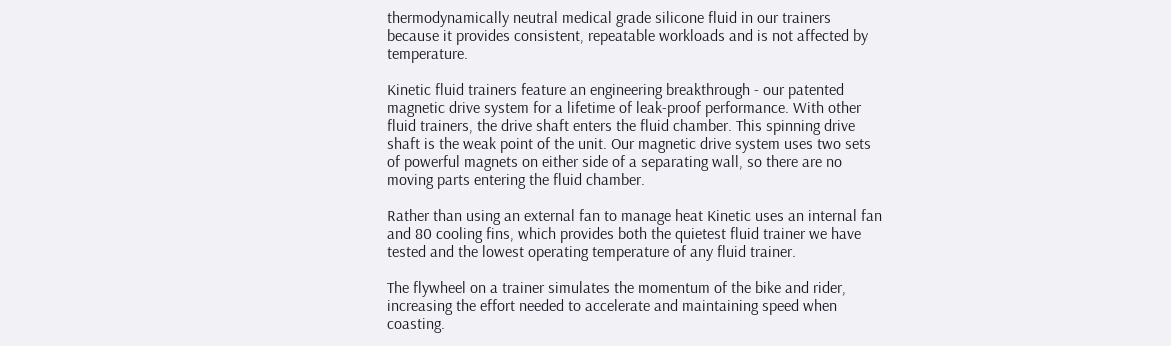thermodynamically neutral medical grade silicone fluid in our trainers because it provides consistent, repeatable workloads and is not affected by temperature.

Kinetic fluid trainers feature an engineering breakthrough - our patented magnetic drive system for a lifetime of leak-proof performance. With other fluid trainers, the drive shaft enters the fluid chamber. This spinning drive shaft is the weak point of the unit. Our magnetic drive system uses two sets of powerful magnets on either side of a separating wall, so there are no moving parts entering the fluid chamber.

Rather than using an external fan to manage heat Kinetic uses an internal fan and 80 cooling fins, which provides both the quietest fluid trainer we have tested and the lowest operating temperature of any fluid trainer.

The flywheel on a trainer simulates the momentum of the bike and rider, increasing the effort needed to accelerate and maintaining speed when coasting.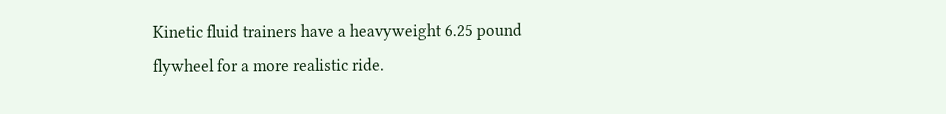Kinetic fluid trainers have a heavyweight 6.25 pound flywheel for a more realistic ride.